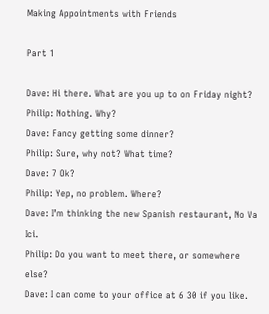Making Appointments with Friends

Part 1

Dave: Hi there. What are you up to on Friday night?
Philip: Nothing. Why?
Dave: Fancy getting some dinner?
Philip: Sure, why not? What time?
Dave: 7 Ok?
Philip: Yep, no problem. Where?
Dave: I’m thinking the new Spanish restaurant, No Va Ici.
Philip: Do you want to meet there, or somewhere else?
Dave: I can come to your office at 6 30 if you like.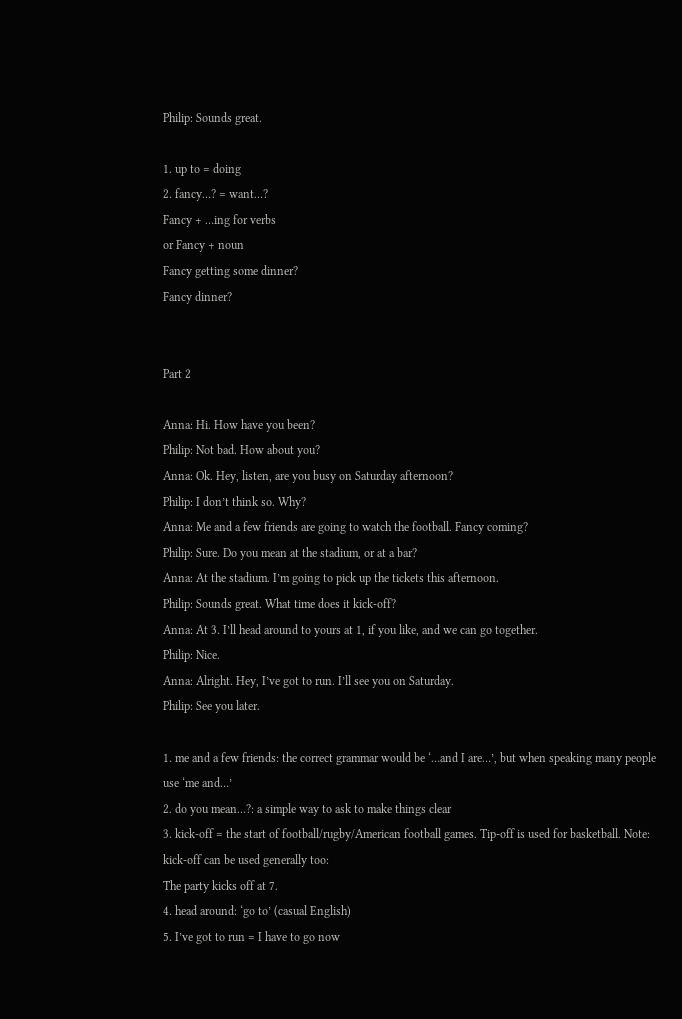Philip: Sounds great.

1. up to = doing
2. fancy…? = want…?
Fancy + …ing for verbs
or Fancy + noun
Fancy getting some dinner?
Fancy dinner?


Part 2

Anna: Hi. How have you been?
Philip: Not bad. How about you?
Anna: Ok. Hey, listen, are you busy on Saturday afternoon?
Philip: I don’t think so. Why?
Anna: Me and a few friends are going to watch the football. Fancy coming?
Philip: Sure. Do you mean at the stadium, or at a bar?
Anna: At the stadium. I’m going to pick up the tickets this afternoon.
Philip: Sounds great. What time does it kick-off?
Anna: At 3. I’ll head around to yours at 1, if you like, and we can go together.
Philip: Nice.
Anna: Alright. Hey, I’ve got to run. I’ll see you on Saturday.
Philip: See you later.

1. me and a few friends: the correct grammar would be ‘…and I are…’, but when speaking many people use ‘me and…’
2. do you mean…?: a simple way to ask to make things clear
3. kick-off = the start of football/rugby/American football games. Tip-off is used for basketball. Note: kick-off can be used generally too:
The party kicks off at 7.
4. head around: ‘go to’ (casual English)
5. I’ve got to run = I have to go now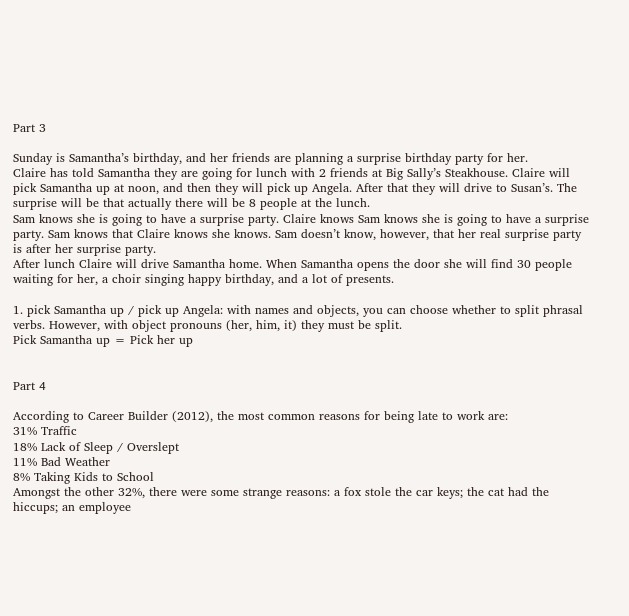Part 3

Sunday is Samantha’s birthday, and her friends are planning a surprise birthday party for her.
Claire has told Samantha they are going for lunch with 2 friends at Big Sally’s Steakhouse. Claire will pick Samantha up at noon, and then they will pick up Angela. After that they will drive to Susan’s. The surprise will be that actually there will be 8 people at the lunch.
Sam knows she is going to have a surprise party. Claire knows Sam knows she is going to have a surprise party. Sam knows that Claire knows she knows. Sam doesn’t know, however, that her real surprise party is after her surprise party.
After lunch Claire will drive Samantha home. When Samantha opens the door she will find 30 people waiting for her, a choir singing happy birthday, and a lot of presents.

1. pick Samantha up / pick up Angela: with names and objects, you can choose whether to split phrasal verbs. However, with object pronouns (her, him, it) they must be split.
Pick Samantha up = Pick her up


Part 4

According to Career Builder (2012), the most common reasons for being late to work are:
31% Traffic
18% Lack of Sleep / Overslept
11% Bad Weather
8% Taking Kids to School
Amongst the other 32%, there were some strange reasons: a fox stole the car keys; the cat had the hiccups; an employee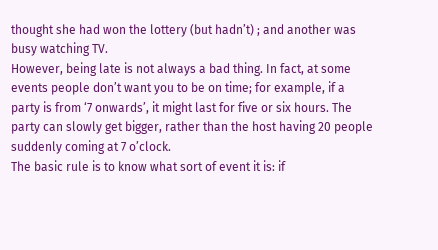thought she had won the lottery (but hadn’t) ; and another was busy watching TV.
However, being late is not always a bad thing. In fact, at some events people don’t want you to be on time; for example, if a party is from ‘7 onwards’, it might last for five or six hours. The party can slowly get bigger, rather than the host having 20 people suddenly coming at 7 o’clock.
The basic rule is to know what sort of event it is: if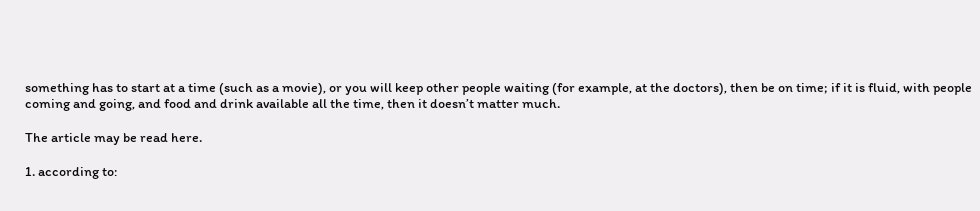something has to start at a time (such as a movie), or you will keep other people waiting (for example, at the doctors), then be on time; if it is fluid, with people coming and going, and food and drink available all the time, then it doesn’t matter much.

The article may be read here.

1. according to: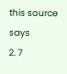this source says
2. 7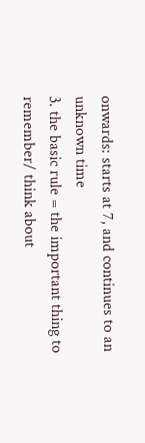onwards: starts at 7, and continues to an unknown time
3. the basic rule = the important thing to remember/ think about